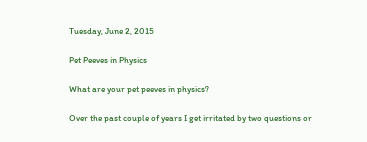Tuesday, June 2, 2015

Pet Peeves in Physics

What are your pet peeves in physics?

Over the past couple of years I get irritated by two questions or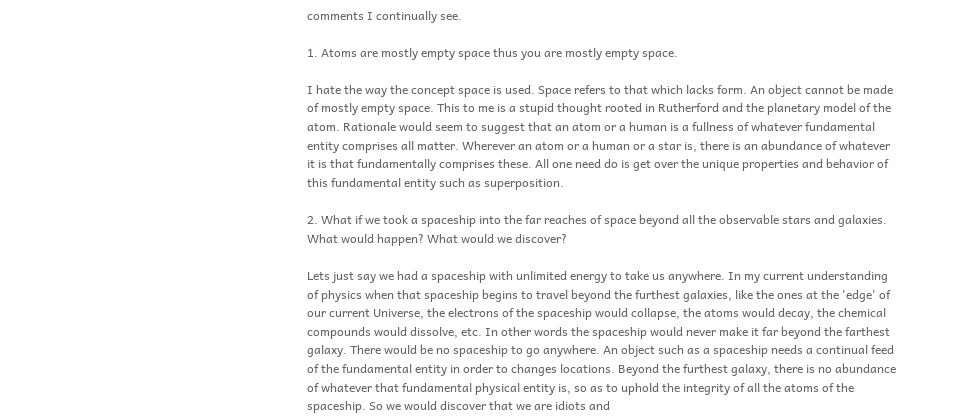comments I continually see.

1. Atoms are mostly empty space thus you are mostly empty space.

I hate the way the concept space is used. Space refers to that which lacks form. An object cannot be made of mostly empty space. This to me is a stupid thought rooted in Rutherford and the planetary model of the atom. Rationale would seem to suggest that an atom or a human is a fullness of whatever fundamental entity comprises all matter. Wherever an atom or a human or a star is, there is an abundance of whatever it is that fundamentally comprises these. All one need do is get over the unique properties and behavior of this fundamental entity such as superposition.

2. What if we took a spaceship into the far reaches of space beyond all the observable stars and galaxies. What would happen? What would we discover?

Lets just say we had a spaceship with unlimited energy to take us anywhere. In my current understanding of physics when that spaceship begins to travel beyond the furthest galaxies, like the ones at the 'edge' of our current Universe, the electrons of the spaceship would collapse, the atoms would decay, the chemical compounds would dissolve, etc. In other words the spaceship would never make it far beyond the farthest galaxy. There would be no spaceship to go anywhere. An object such as a spaceship needs a continual feed of the fundamental entity in order to changes locations. Beyond the furthest galaxy, there is no abundance of whatever that fundamental physical entity is, so as to uphold the integrity of all the atoms of the spaceship. So we would discover that we are idiots and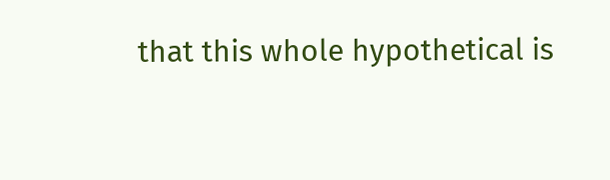that this whole hypothetical is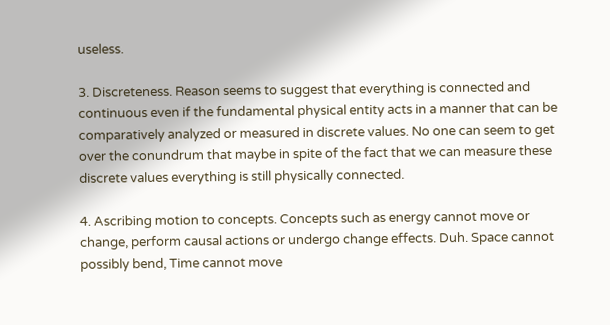useless.

3. Discreteness. Reason seems to suggest that everything is connected and continuous even if the fundamental physical entity acts in a manner that can be comparatively analyzed or measured in discrete values. No one can seem to get over the conundrum that maybe in spite of the fact that we can measure these discrete values everything is still physically connected.

4. Ascribing motion to concepts. Concepts such as energy cannot move or change, perform causal actions or undergo change effects. Duh. Space cannot possibly bend, Time cannot move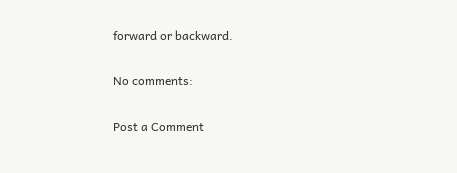forward or backward.

No comments:

Post a Comment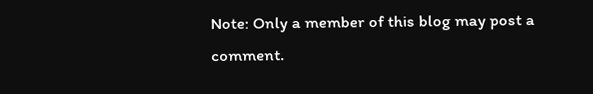Note: Only a member of this blog may post a comment.